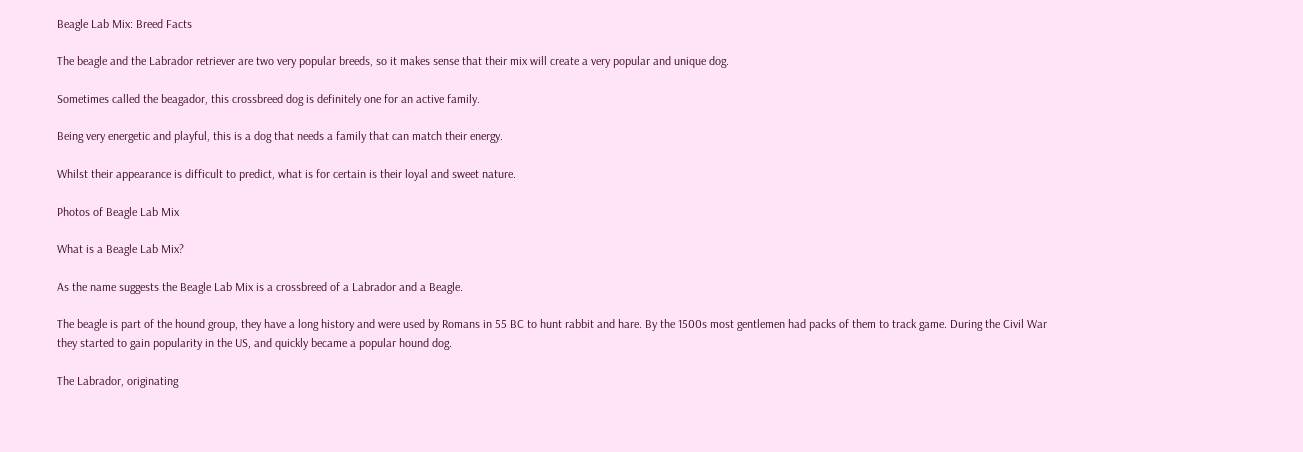Beagle Lab Mix: Breed Facts

The beagle and the Labrador retriever are two very popular breeds, so it makes sense that their mix will create a very popular and unique dog.

Sometimes called the beagador, this crossbreed dog is definitely one for an active family.

Being very energetic and playful, this is a dog that needs a family that can match their energy.

Whilst their appearance is difficult to predict, what is for certain is their loyal and sweet nature.

Photos of Beagle Lab Mix

What is a Beagle Lab Mix?

As the name suggests the Beagle Lab Mix is a crossbreed of a Labrador and a Beagle.

The beagle is part of the hound group, they have a long history and were used by Romans in 55 BC to hunt rabbit and hare. By the 1500s most gentlemen had packs of them to track game. During the Civil War they started to gain popularity in the US, and quickly became a popular hound dog.

The Labrador, originating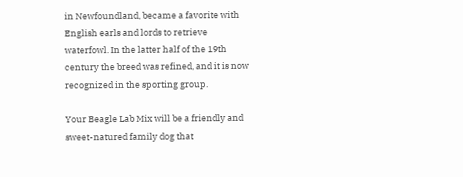in Newfoundland, became a favorite with English earls and lords to retrieve waterfowl. In the latter half of the 19th century the breed was refined, and it is now recognized in the sporting group.

Your Beagle Lab Mix will be a friendly and sweet-natured family dog that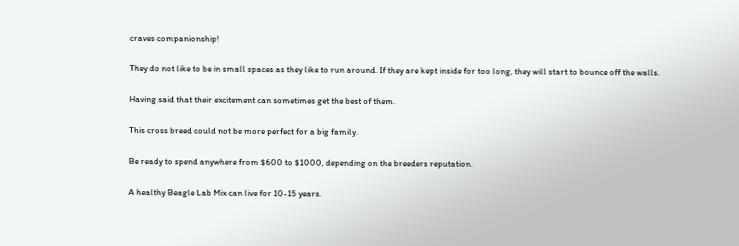craves companionship!

They do not like to be in small spaces as they like to run around. If they are kept inside for too long, they will start to bounce off the walls.

Having said that their excitement can sometimes get the best of them.

This cross breed could not be more perfect for a big family.

Be ready to spend anywhere from $600 to $1000, depending on the breeders reputation.

A healthy Beagle Lab Mix can live for 10-15 years.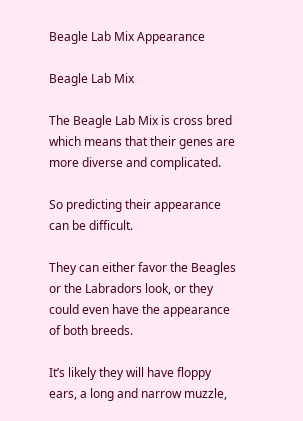Beagle Lab Mix Appearance

Beagle Lab Mix

The Beagle Lab Mix is cross bred which means that their genes are more diverse and complicated.

So predicting their appearance can be difficult.

They can either favor the Beagles or the Labradors look, or they could even have the appearance of both breeds.

It’s likely they will have floppy ears, a long and narrow muzzle,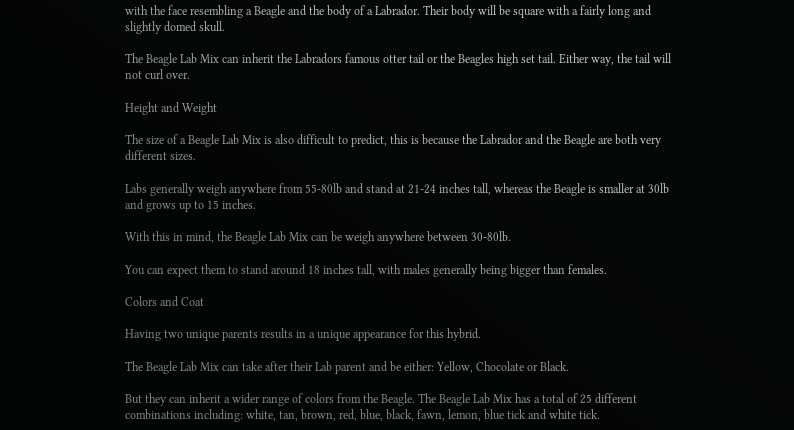with the face resembling a Beagle and the body of a Labrador. Their body will be square with a fairly long and slightly domed skull.

The Beagle Lab Mix can inherit the Labradors famous otter tail or the Beagles high set tail. Either way, the tail will not curl over.

Height and Weight

The size of a Beagle Lab Mix is also difficult to predict, this is because the Labrador and the Beagle are both very different sizes.

Labs generally weigh anywhere from 55-80lb and stand at 21-24 inches tall, whereas the Beagle is smaller at 30lb and grows up to 15 inches.

With this in mind, the Beagle Lab Mix can be weigh anywhere between 30-80lb.

You can expect them to stand around 18 inches tall, with males generally being bigger than females.

Colors and Coat

Having two unique parents results in a unique appearance for this hybrid.

The Beagle Lab Mix can take after their Lab parent and be either: Yellow, Chocolate or Black.

But they can inherit a wider range of colors from the Beagle. The Beagle Lab Mix has a total of 25 different combinations including: white, tan, brown, red, blue, black, fawn, lemon, blue tick and white tick.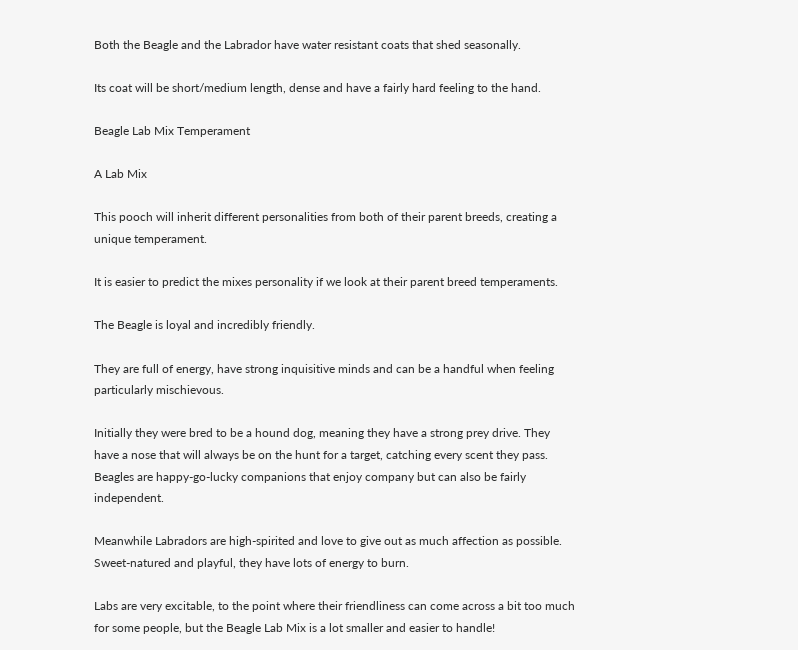Both the Beagle and the Labrador have water resistant coats that shed seasonally.

Its coat will be short/medium length, dense and have a fairly hard feeling to the hand.

Beagle Lab Mix Temperament

A Lab Mix

This pooch will inherit different personalities from both of their parent breeds, creating a unique temperament.

It is easier to predict the mixes personality if we look at their parent breed temperaments.

The Beagle is loyal and incredibly friendly.

They are full of energy, have strong inquisitive minds and can be a handful when feeling particularly mischievous.

Initially they were bred to be a hound dog, meaning they have a strong prey drive. They have a nose that will always be on the hunt for a target, catching every scent they pass. Beagles are happy-go-lucky companions that enjoy company but can also be fairly independent.

Meanwhile Labradors are high-spirited and love to give out as much affection as possible. Sweet-natured and playful, they have lots of energy to burn.

Labs are very excitable, to the point where their friendliness can come across a bit too much for some people, but the Beagle Lab Mix is a lot smaller and easier to handle!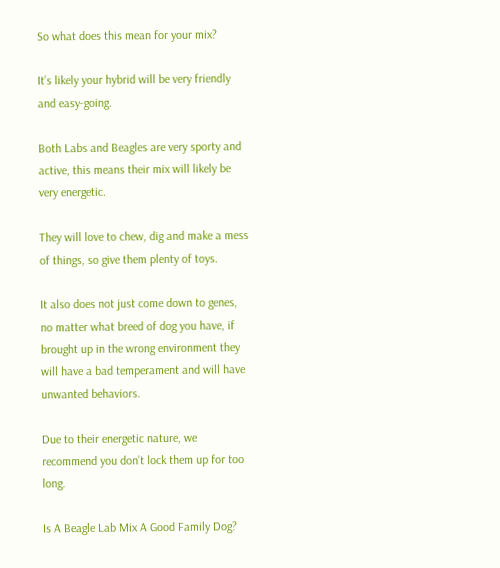So what does this mean for your mix?

It’s likely your hybrid will be very friendly and easy-going.

Both Labs and Beagles are very sporty and active, this means their mix will likely be very energetic.

They will love to chew, dig and make a mess of things, so give them plenty of toys.

It also does not just come down to genes, no matter what breed of dog you have, if brought up in the wrong environment they will have a bad temperament and will have unwanted behaviors.

Due to their energetic nature, we recommend you don’t lock them up for too long.

Is A Beagle Lab Mix A Good Family Dog?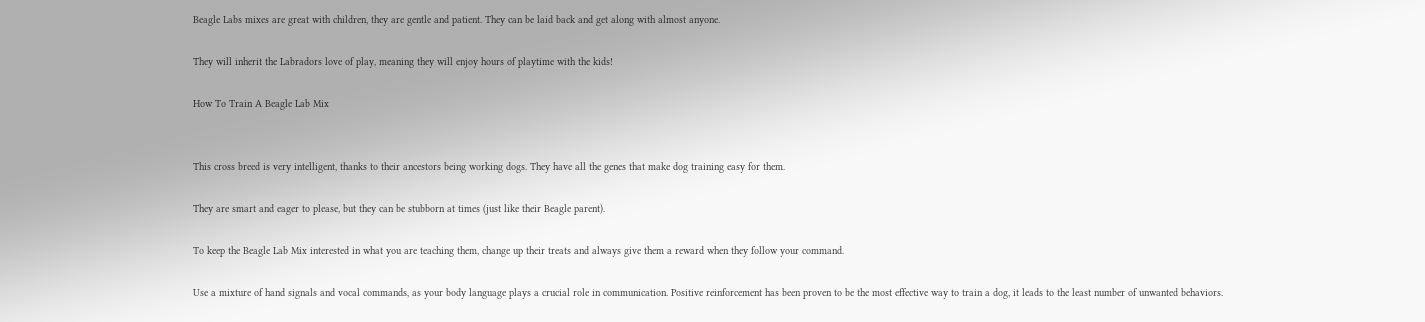Beagle Labs mixes are great with children, they are gentle and patient. They can be laid back and get along with almost anyone.

They will inherit the Labradors love of play, meaning they will enjoy hours of playtime with the kids!

How To Train A Beagle Lab Mix


This cross breed is very intelligent, thanks to their ancestors being working dogs. They have all the genes that make dog training easy for them.

They are smart and eager to please, but they can be stubborn at times (just like their Beagle parent).

To keep the Beagle Lab Mix interested in what you are teaching them, change up their treats and always give them a reward when they follow your command.

Use a mixture of hand signals and vocal commands, as your body language plays a crucial role in communication. Positive reinforcement has been proven to be the most effective way to train a dog, it leads to the least number of unwanted behaviors.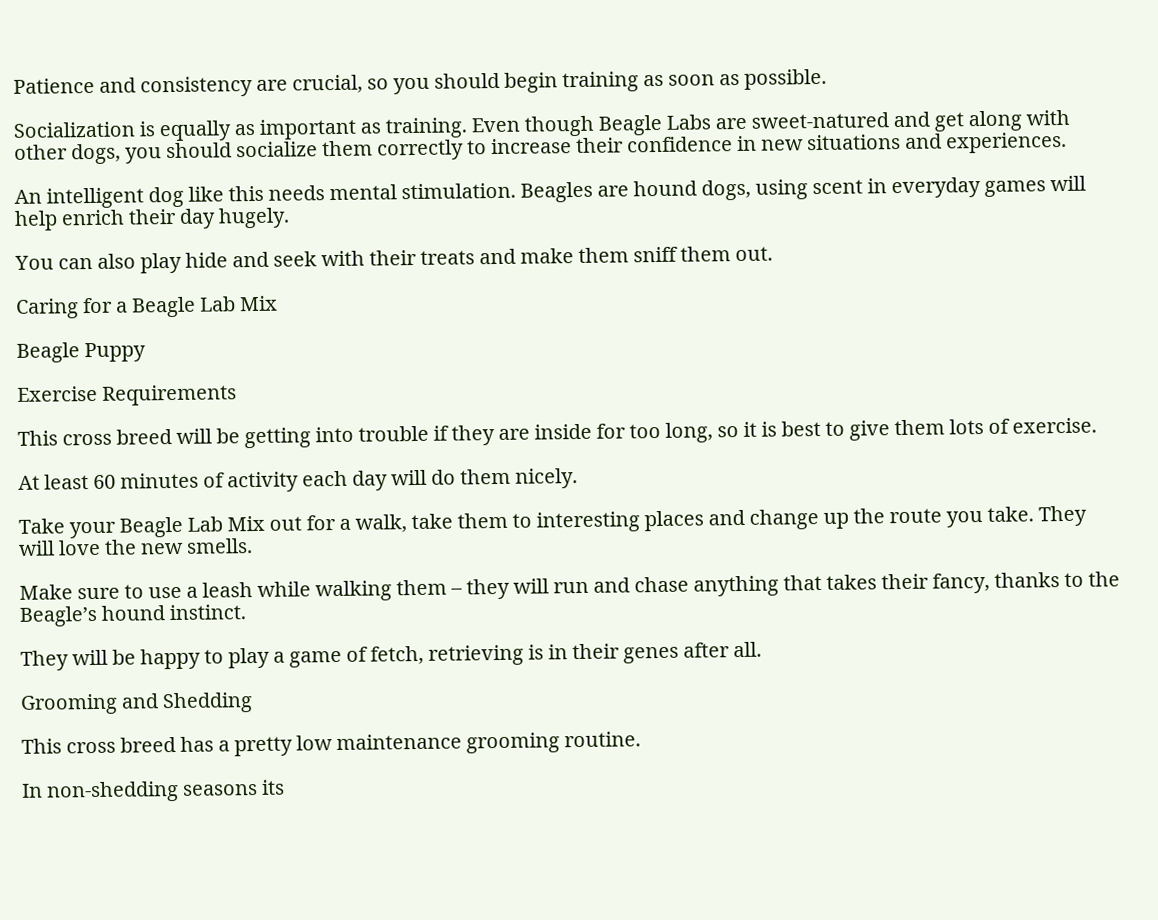Patience and consistency are crucial, so you should begin training as soon as possible.

Socialization is equally as important as training. Even though Beagle Labs are sweet-natured and get along with other dogs, you should socialize them correctly to increase their confidence in new situations and experiences.

An intelligent dog like this needs mental stimulation. Beagles are hound dogs, using scent in everyday games will help enrich their day hugely.

You can also play hide and seek with their treats and make them sniff them out.

Caring for a Beagle Lab Mix

Beagle Puppy

Exercise Requirements

This cross breed will be getting into trouble if they are inside for too long, so it is best to give them lots of exercise.

At least 60 minutes of activity each day will do them nicely.

Take your Beagle Lab Mix out for a walk, take them to interesting places and change up the route you take. They will love the new smells.

Make sure to use a leash while walking them – they will run and chase anything that takes their fancy, thanks to the Beagle’s hound instinct.

They will be happy to play a game of fetch, retrieving is in their genes after all.

Grooming and Shedding

This cross breed has a pretty low maintenance grooming routine.

In non-shedding seasons its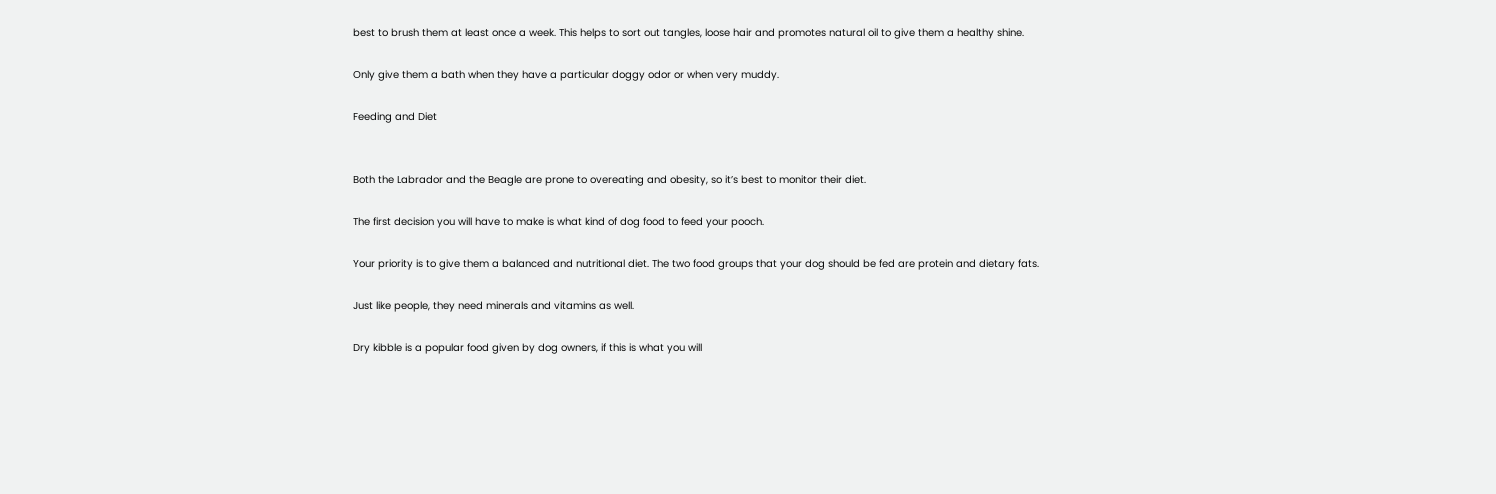best to brush them at least once a week. This helps to sort out tangles, loose hair and promotes natural oil to give them a healthy shine.

Only give them a bath when they have a particular doggy odor or when very muddy.

Feeding and Diet


Both the Labrador and the Beagle are prone to overeating and obesity, so it’s best to monitor their diet.

The first decision you will have to make is what kind of dog food to feed your pooch.

Your priority is to give them a balanced and nutritional diet. The two food groups that your dog should be fed are protein and dietary fats.

Just like people, they need minerals and vitamins as well.

Dry kibble is a popular food given by dog owners, if this is what you will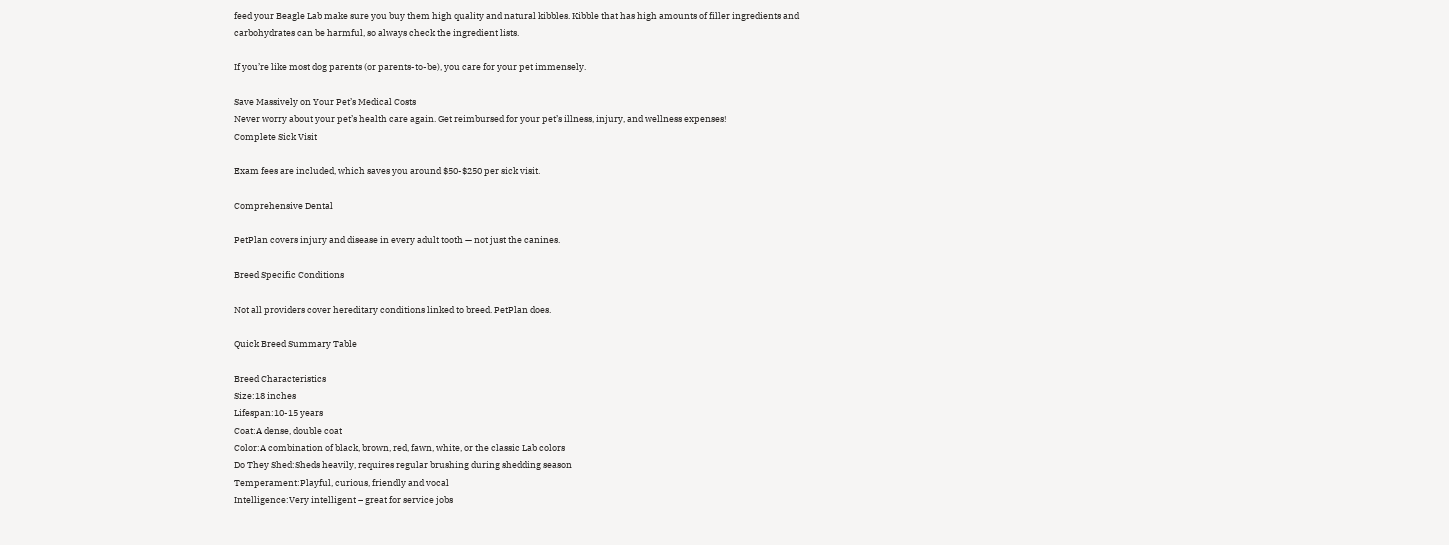feed your Beagle Lab make sure you buy them high quality and natural kibbles. Kibble that has high amounts of filler ingredients and carbohydrates can be harmful, so always check the ingredient lists.

If you’re like most dog parents (or parents-to-be), you care for your pet immensely.

Save Massively on Your Pet’s Medical Costs
Never worry about your pet’s health care again. Get reimbursed for your pet’s illness, injury, and wellness expenses!
Complete Sick Visit

Exam fees are included, which saves you around $50-$250 per sick visit.

Comprehensive Dental

PetPlan covers injury and disease in every adult tooth — not just the canines.

Breed Specific Conditions

Not all providers cover hereditary conditions linked to breed. PetPlan does.

Quick Breed Summary Table

Breed Characteristics
Size:18 inches
Lifespan:10-15 years
Coat:A dense, double coat
Color:A combination of black, brown, red, fawn, white, or the classic Lab colors
Do They Shed:Sheds heavily, requires regular brushing during shedding season
Temperament:Playful, curious, friendly and vocal
Intelligence:Very intelligent – great for service jobs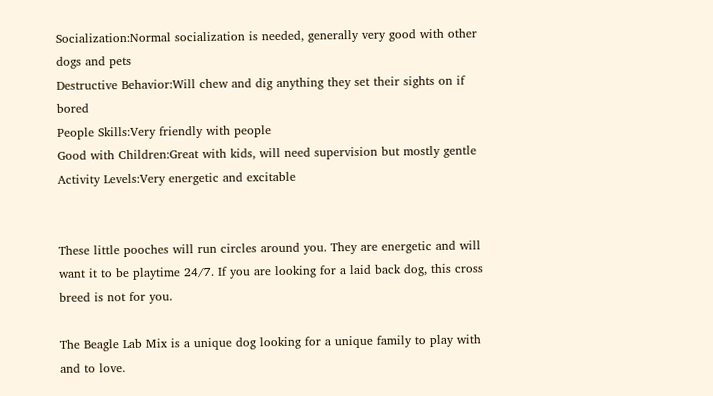Socialization:Normal socialization is needed, generally very good with other dogs and pets
Destructive Behavior:Will chew and dig anything they set their sights on if bored
People Skills:Very friendly with people
Good with Children:Great with kids, will need supervision but mostly gentle
Activity Levels:Very energetic and excitable


These little pooches will run circles around you. They are energetic and will want it to be playtime 24/7. If you are looking for a laid back dog, this cross breed is not for you.

The Beagle Lab Mix is a unique dog looking for a unique family to play with and to love.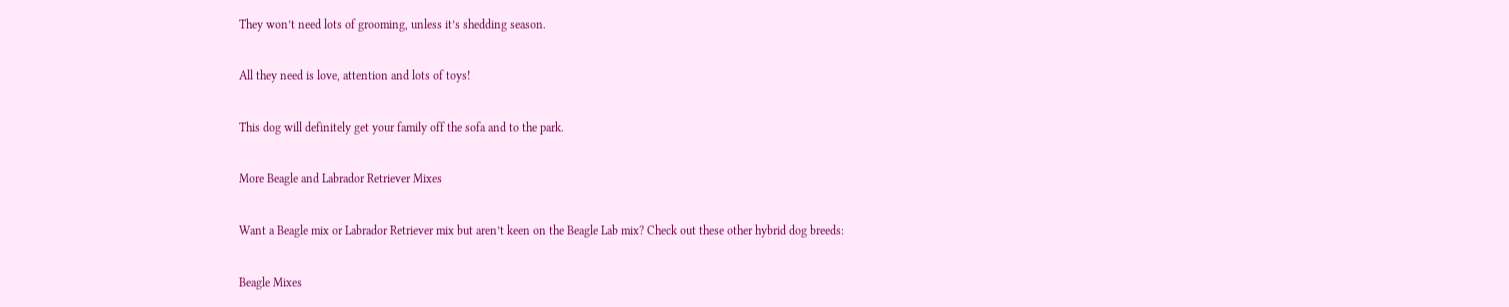They won’t need lots of grooming, unless it’s shedding season.

All they need is love, attention and lots of toys!

This dog will definitely get your family off the sofa and to the park.

More Beagle and Labrador Retriever Mixes

Want a Beagle mix or Labrador Retriever mix but aren’t keen on the Beagle Lab mix? Check out these other hybrid dog breeds:

Beagle Mixes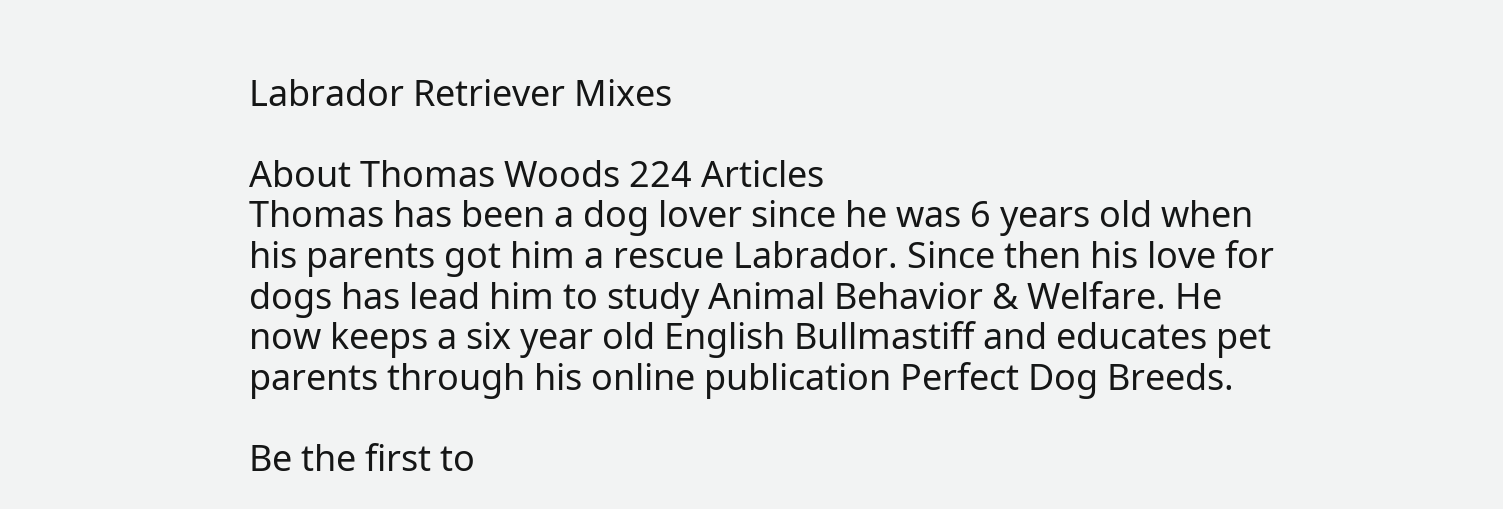Labrador Retriever Mixes

About Thomas Woods 224 Articles
Thomas has been a dog lover since he was 6 years old when his parents got him a rescue Labrador. Since then his love for dogs has lead him to study Animal Behavior & Welfare. He now keeps a six year old English Bullmastiff and educates pet parents through his online publication Perfect Dog Breeds.

Be the first to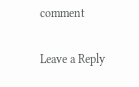comment

Leave a Reply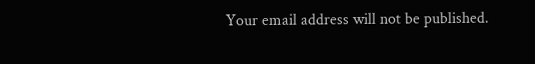Your email address will not be published.